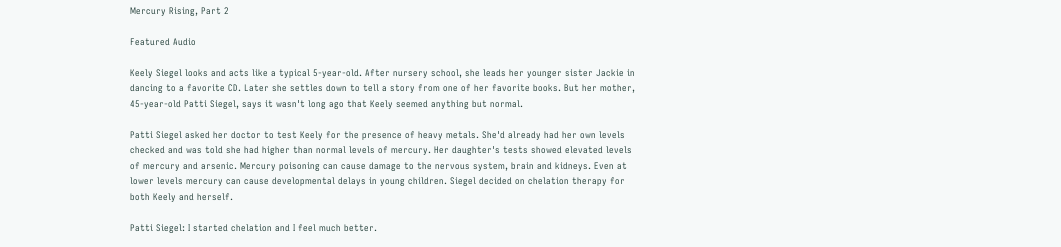Mercury Rising, Part 2

Featured Audio

Keely Siegel looks and acts like a typical 5-year-old. After nursery school, she leads her younger sister Jackie in dancing to a favorite CD. Later she settles down to tell a story from one of her favorite books. But her mother, 45-year-old Patti Siegel, says it wasn't long ago that Keely seemed anything but normal.

Patti Siegel asked her doctor to test Keely for the presence of heavy metals. She'd already had her own levels checked and was told she had higher than normal levels of mercury. Her daughter's tests showed elevated levels of mercury and arsenic. Mercury poisoning can cause damage to the nervous system, brain and kidneys. Even at lower levels mercury can cause developmental delays in young children. Siegel decided on chelation therapy for both Keely and herself.

Patti Siegel: I started chelation and I feel much better.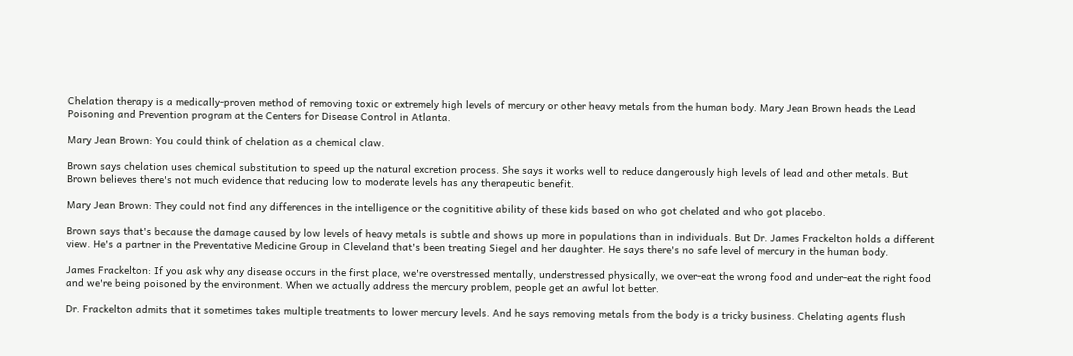Chelation therapy is a medically-proven method of removing toxic or extremely high levels of mercury or other heavy metals from the human body. Mary Jean Brown heads the Lead Poisoning and Prevention program at the Centers for Disease Control in Atlanta.

Mary Jean Brown: You could think of chelation as a chemical claw.

Brown says chelation uses chemical substitution to speed up the natural excretion process. She says it works well to reduce dangerously high levels of lead and other metals. But Brown believes there's not much evidence that reducing low to moderate levels has any therapeutic benefit.

Mary Jean Brown: They could not find any differences in the intelligence or the cognititive ability of these kids based on who got chelated and who got placebo.

Brown says that's because the damage caused by low levels of heavy metals is subtle and shows up more in populations than in individuals. But Dr. James Frackelton holds a different view. He's a partner in the Preventative Medicine Group in Cleveland that's been treating Siegel and her daughter. He says there's no safe level of mercury in the human body.

James Frackelton: If you ask why any disease occurs in the first place, we're overstressed mentally, understressed physically, we over-eat the wrong food and under-eat the right food and we're being poisoned by the environment. When we actually address the mercury problem, people get an awful lot better.

Dr. Frackelton admits that it sometimes takes multiple treatments to lower mercury levels. And he says removing metals from the body is a tricky business. Chelating agents flush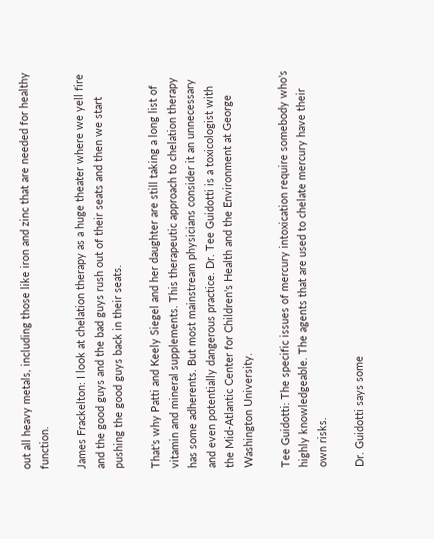out all heavy metals, including those like iron and zinc that are needed for healthy function.

James Frackelton: I look at chelation therapy as a huge theater where we yell fire and the good guys and the bad guys rush out of their seats and then we start pushing the good guys back in their seats.

That's why Patti and Keely Siegel and her daughter are still taking a long list of vitamin and mineral supplements. This therapeutic approach to chelation therapy has some adherents. But most mainstream physicians consider it an unnecessary and even potentially dangerous practice. Dr. Tee Guidotti is a toxicologist with the Mid-Atlantic Center for Children's Health and the Environment at George Washington University.

Tee Guidotti: The specific issues of mercury intoxication require somebody who's highly knowledgeable. The agents that are used to chelate mercury have their own risks.

Dr. Guidotti says some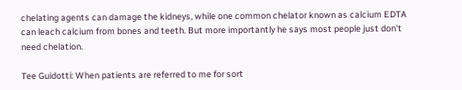chelating agents can damage the kidneys, while one common chelator known as calcium EDTA can leach calcium from bones and teeth. But more importantly he says most people just don't need chelation.

Tee Guidotti: When patients are referred to me for sort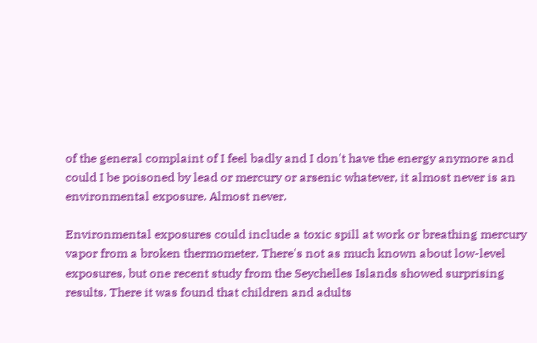of the general complaint of I feel badly and I don't have the energy anymore and could I be poisoned by lead or mercury or arsenic whatever, it almost never is an environmental exposure. Almost never.

Environmental exposures could include a toxic spill at work or breathing mercury vapor from a broken thermometer. There's not as much known about low-level exposures, but one recent study from the Seychelles Islands showed surprising results. There it was found that children and adults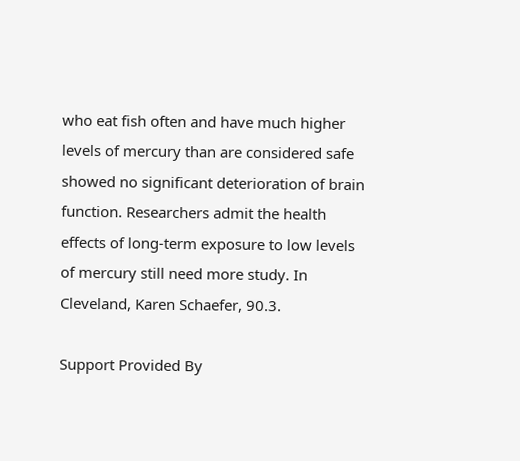who eat fish often and have much higher levels of mercury than are considered safe showed no significant deterioration of brain function. Researchers admit the health effects of long-term exposure to low levels of mercury still need more study. In Cleveland, Karen Schaefer, 90.3.

Support Provided By